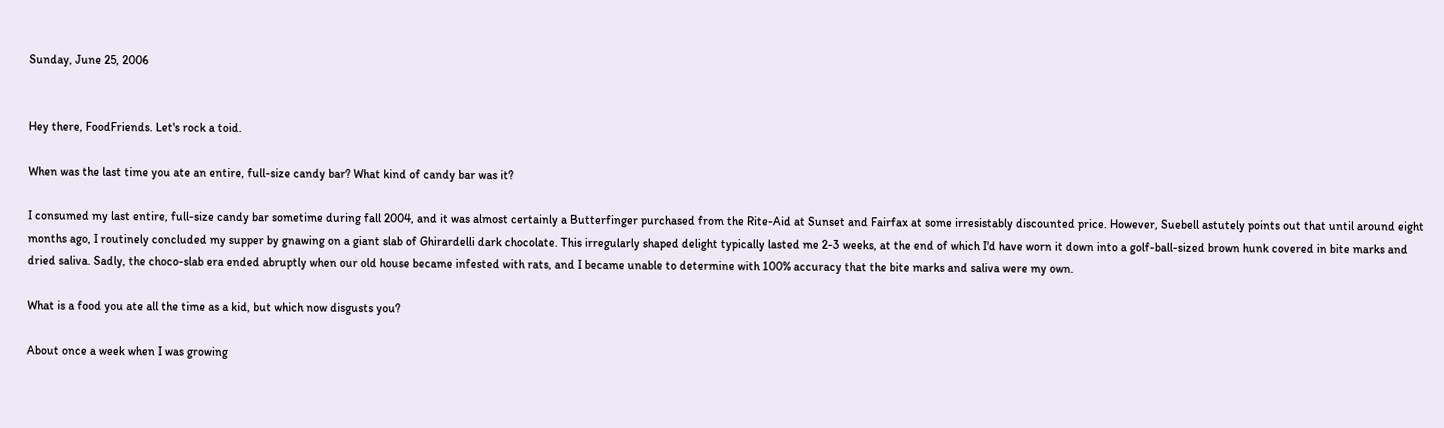Sunday, June 25, 2006


Hey there, FoodFriends. Let's rock a toid.

When was the last time you ate an entire, full-size candy bar? What kind of candy bar was it?

I consumed my last entire, full-size candy bar sometime during fall 2004, and it was almost certainly a Butterfinger purchased from the Rite-Aid at Sunset and Fairfax at some irresistably discounted price. However, Suebell astutely points out that until around eight months ago, I routinely concluded my supper by gnawing on a giant slab of Ghirardelli dark chocolate. This irregularly shaped delight typically lasted me 2-3 weeks, at the end of which I'd have worn it down into a golf-ball-sized brown hunk covered in bite marks and dried saliva. Sadly, the choco-slab era ended abruptly when our old house became infested with rats, and I became unable to determine with 100% accuracy that the bite marks and saliva were my own.

What is a food you ate all the time as a kid, but which now disgusts you?

About once a week when I was growing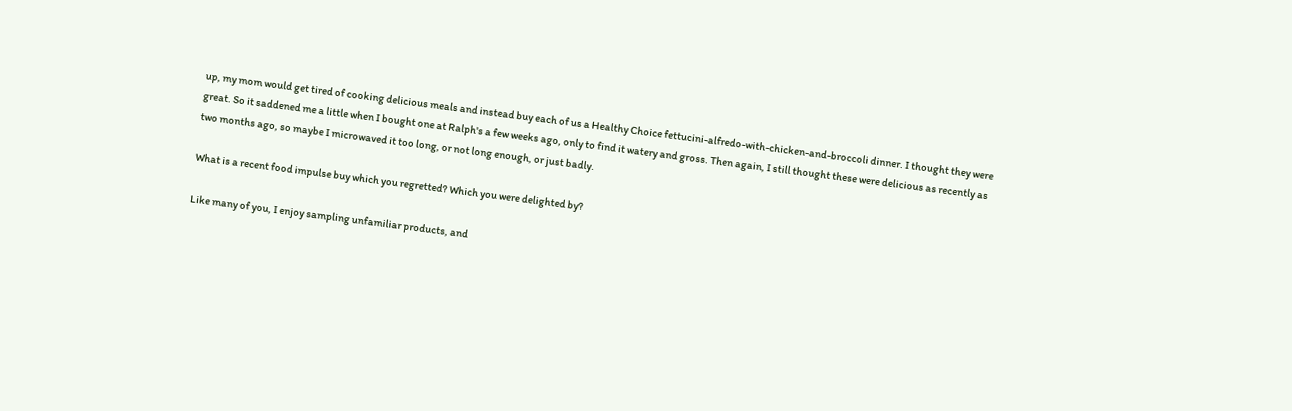up, my mom would get tired of cooking delicious meals and instead buy each of us a Healthy Choice fettucini-alfredo-with-chicken-and-broccoli dinner. I thought they were great. So it saddened me a little when I bought one at Ralph's a few weeks ago, only to find it watery and gross. Then again, I still thought these were delicious as recently as two months ago, so maybe I microwaved it too long, or not long enough, or just badly.

What is a recent food impulse buy which you regretted? Which you were delighted by?

Like many of you, I enjoy sampling unfamiliar products, and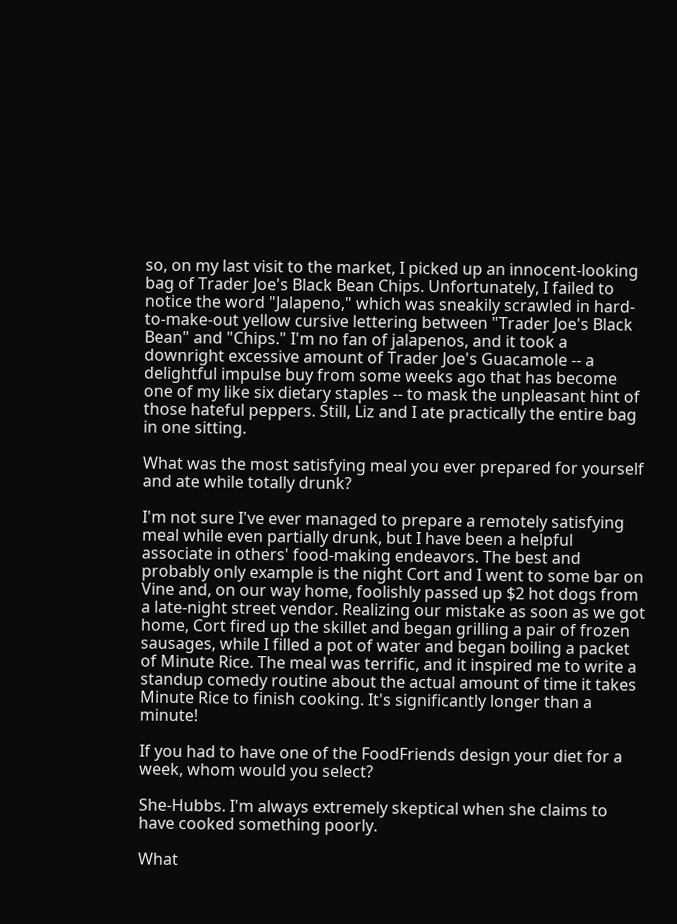so, on my last visit to the market, I picked up an innocent-looking bag of Trader Joe's Black Bean Chips. Unfortunately, I failed to notice the word "Jalapeno," which was sneakily scrawled in hard-to-make-out yellow cursive lettering between "Trader Joe's Black Bean" and "Chips." I'm no fan of jalapenos, and it took a downright excessive amount of Trader Joe's Guacamole -- a delightful impulse buy from some weeks ago that has become one of my like six dietary staples -- to mask the unpleasant hint of those hateful peppers. Still, Liz and I ate practically the entire bag in one sitting.

What was the most satisfying meal you ever prepared for yourself and ate while totally drunk?

I'm not sure I've ever managed to prepare a remotely satisfying meal while even partially drunk, but I have been a helpful associate in others' food-making endeavors. The best and probably only example is the night Cort and I went to some bar on Vine and, on our way home, foolishly passed up $2 hot dogs from a late-night street vendor. Realizing our mistake as soon as we got home, Cort fired up the skillet and began grilling a pair of frozen sausages, while I filled a pot of water and began boiling a packet of Minute Rice. The meal was terrific, and it inspired me to write a standup comedy routine about the actual amount of time it takes Minute Rice to finish cooking. It's significantly longer than a minute!

If you had to have one of the FoodFriends design your diet for a week, whom would you select?

She-Hubbs. I'm always extremely skeptical when she claims to have cooked something poorly.

What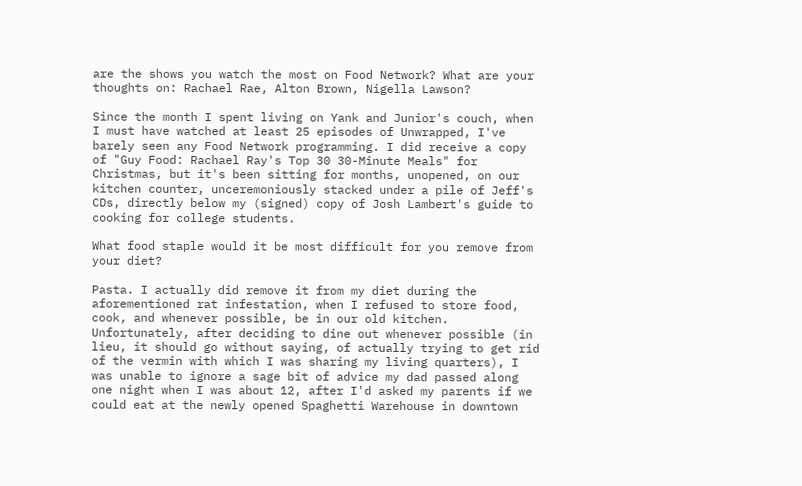are the shows you watch the most on Food Network? What are your thoughts on: Rachael Rae, Alton Brown, Nigella Lawson?

Since the month I spent living on Yank and Junior's couch, when I must have watched at least 25 episodes of Unwrapped, I've barely seen any Food Network programming. I did receive a copy of "Guy Food: Rachael Ray's Top 30 30-Minute Meals" for Christmas, but it's been sitting for months, unopened, on our kitchen counter, unceremoniously stacked under a pile of Jeff's CDs, directly below my (signed) copy of Josh Lambert's guide to cooking for college students.

What food staple would it be most difficult for you remove from your diet?

Pasta. I actually did remove it from my diet during the aforementioned rat infestation, when I refused to store food, cook, and whenever possible, be in our old kitchen. Unfortunately, after deciding to dine out whenever possible (in lieu, it should go without saying, of actually trying to get rid of the vermin with which I was sharing my living quarters), I was unable to ignore a sage bit of advice my dad passed along one night when I was about 12, after I'd asked my parents if we could eat at the newly opened Spaghetti Warehouse in downtown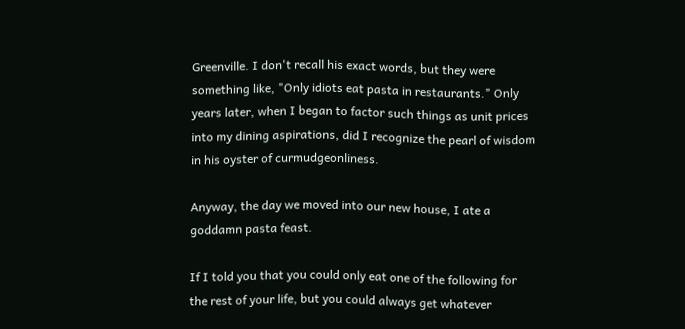Greenville. I don't recall his exact words, but they were something like, "Only idiots eat pasta in restaurants." Only years later, when I began to factor such things as unit prices into my dining aspirations, did I recognize the pearl of wisdom in his oyster of curmudgeonliness.

Anyway, the day we moved into our new house, I ate a goddamn pasta feast.

If I told you that you could only eat one of the following for the rest of your life, but you could always get whatever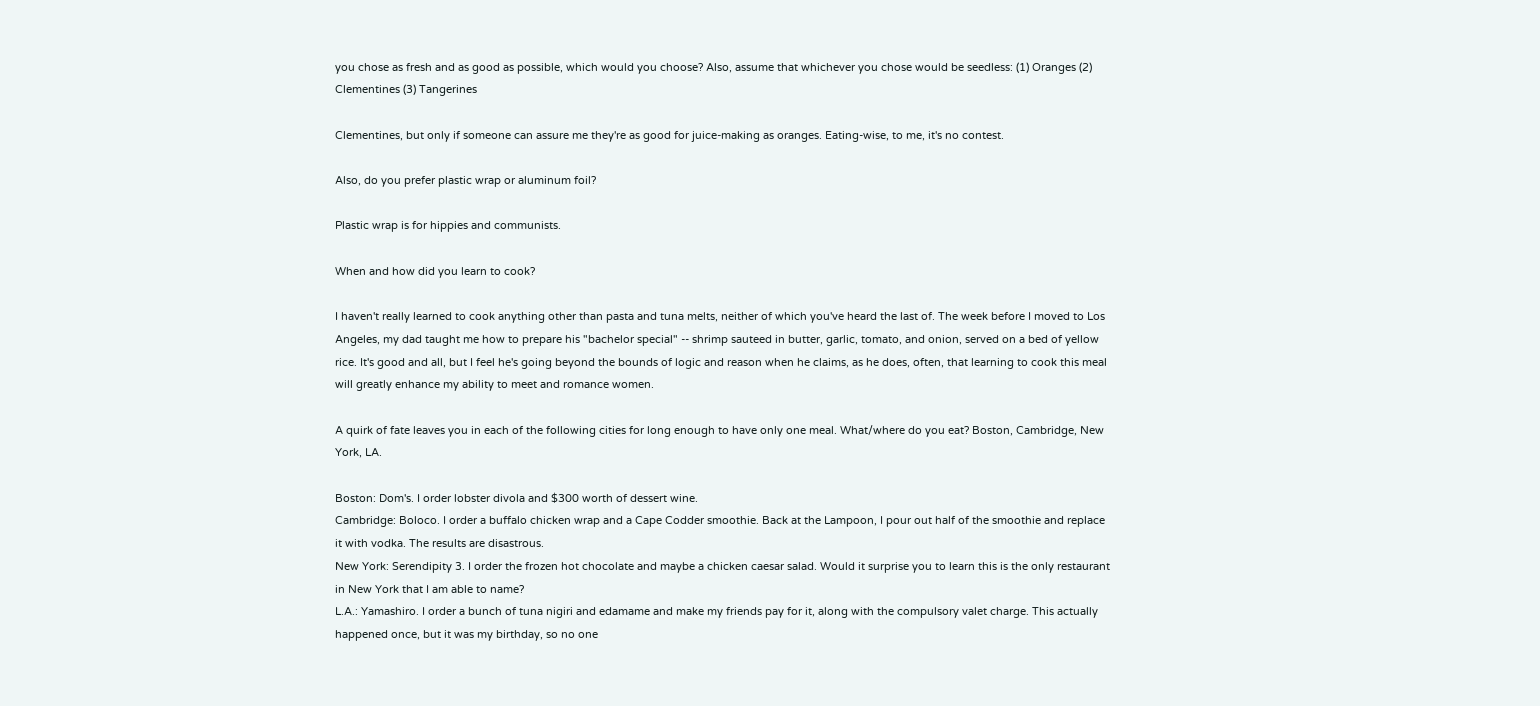you chose as fresh and as good as possible, which would you choose? Also, assume that whichever you chose would be seedless: (1) Oranges (2) Clementines (3) Tangerines

Clementines, but only if someone can assure me they're as good for juice-making as oranges. Eating-wise, to me, it's no contest.

Also, do you prefer plastic wrap or aluminum foil?

Plastic wrap is for hippies and communists.

When and how did you learn to cook?

I haven't really learned to cook anything other than pasta and tuna melts, neither of which you've heard the last of. The week before I moved to Los Angeles, my dad taught me how to prepare his "bachelor special" -- shrimp sauteed in butter, garlic, tomato, and onion, served on a bed of yellow rice. It's good and all, but I feel he's going beyond the bounds of logic and reason when he claims, as he does, often, that learning to cook this meal will greatly enhance my ability to meet and romance women.

A quirk of fate leaves you in each of the following cities for long enough to have only one meal. What/where do you eat? Boston, Cambridge, New York, LA.

Boston: Dom's. I order lobster divola and $300 worth of dessert wine.
Cambridge: Boloco. I order a buffalo chicken wrap and a Cape Codder smoothie. Back at the Lampoon, I pour out half of the smoothie and replace it with vodka. The results are disastrous.
New York: Serendipity 3. I order the frozen hot chocolate and maybe a chicken caesar salad. Would it surprise you to learn this is the only restaurant in New York that I am able to name?
L.A.: Yamashiro. I order a bunch of tuna nigiri and edamame and make my friends pay for it, along with the compulsory valet charge. This actually happened once, but it was my birthday, so no one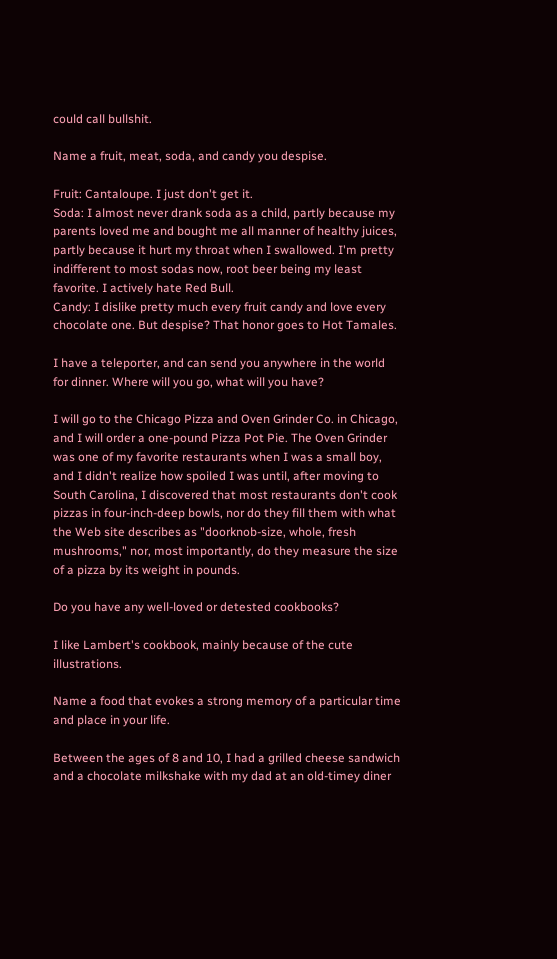could call bullshit.

Name a fruit, meat, soda, and candy you despise.

Fruit: Cantaloupe. I just don't get it.
Soda: I almost never drank soda as a child, partly because my parents loved me and bought me all manner of healthy juices, partly because it hurt my throat when I swallowed. I'm pretty indifferent to most sodas now, root beer being my least favorite. I actively hate Red Bull.
Candy: I dislike pretty much every fruit candy and love every chocolate one. But despise? That honor goes to Hot Tamales.

I have a teleporter, and can send you anywhere in the world for dinner. Where will you go, what will you have?

I will go to the Chicago Pizza and Oven Grinder Co. in Chicago, and I will order a one-pound Pizza Pot Pie. The Oven Grinder was one of my favorite restaurants when I was a small boy, and I didn't realize how spoiled I was until, after moving to South Carolina, I discovered that most restaurants don't cook pizzas in four-inch-deep bowls, nor do they fill them with what the Web site describes as "doorknob-size, whole, fresh mushrooms," nor, most importantly, do they measure the size of a pizza by its weight in pounds.

Do you have any well-loved or detested cookbooks?

I like Lambert's cookbook, mainly because of the cute illustrations.

Name a food that evokes a strong memory of a particular time and place in your life.

Between the ages of 8 and 10, I had a grilled cheese sandwich and a chocolate milkshake with my dad at an old-timey diner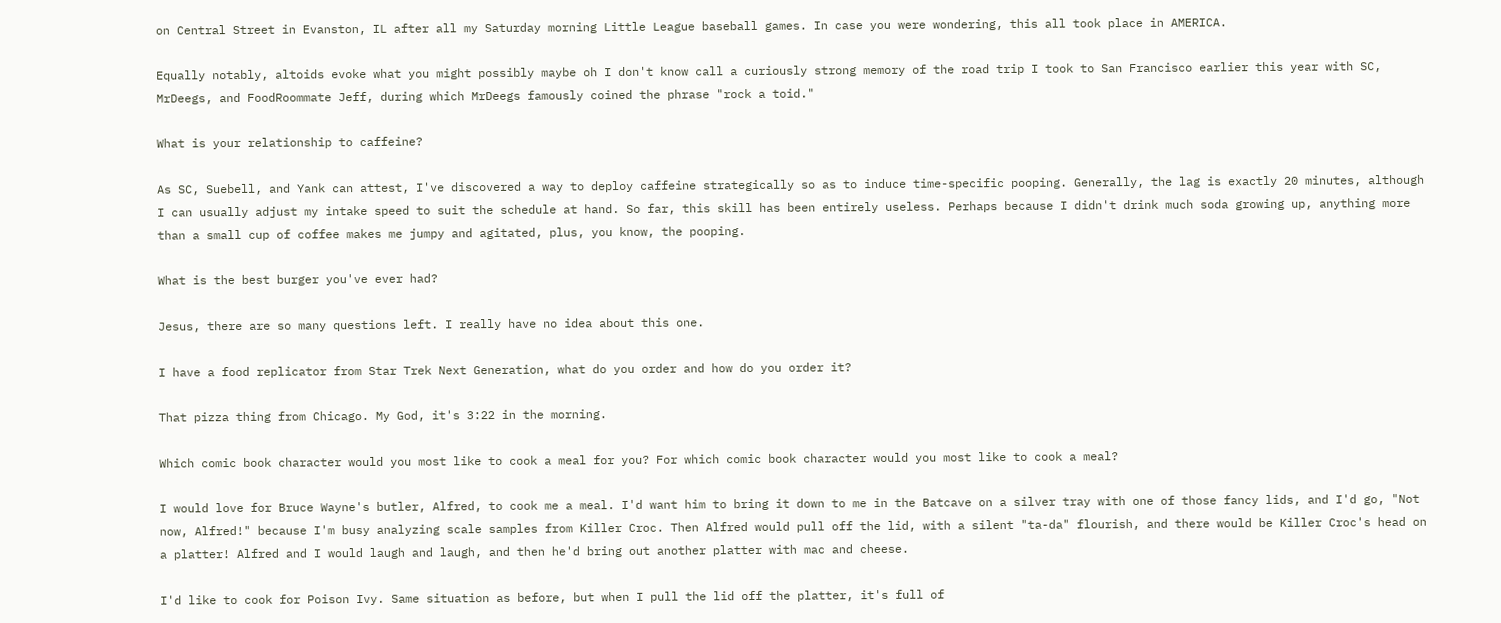on Central Street in Evanston, IL after all my Saturday morning Little League baseball games. In case you were wondering, this all took place in AMERICA.

Equally notably, altoids evoke what you might possibly maybe oh I don't know call a curiously strong memory of the road trip I took to San Francisco earlier this year with SC, MrDeegs, and FoodRoommate Jeff, during which MrDeegs famously coined the phrase "rock a toid."

What is your relationship to caffeine?

As SC, Suebell, and Yank can attest, I've discovered a way to deploy caffeine strategically so as to induce time-specific pooping. Generally, the lag is exactly 20 minutes, although I can usually adjust my intake speed to suit the schedule at hand. So far, this skill has been entirely useless. Perhaps because I didn't drink much soda growing up, anything more than a small cup of coffee makes me jumpy and agitated, plus, you know, the pooping.

What is the best burger you've ever had?

Jesus, there are so many questions left. I really have no idea about this one.

I have a food replicator from Star Trek Next Generation, what do you order and how do you order it?

That pizza thing from Chicago. My God, it's 3:22 in the morning.

Which comic book character would you most like to cook a meal for you? For which comic book character would you most like to cook a meal?

I would love for Bruce Wayne's butler, Alfred, to cook me a meal. I'd want him to bring it down to me in the Batcave on a silver tray with one of those fancy lids, and I'd go, "Not now, Alfred!" because I'm busy analyzing scale samples from Killer Croc. Then Alfred would pull off the lid, with a silent "ta-da" flourish, and there would be Killer Croc's head on a platter! Alfred and I would laugh and laugh, and then he'd bring out another platter with mac and cheese.

I'd like to cook for Poison Ivy. Same situation as before, but when I pull the lid off the platter, it's full of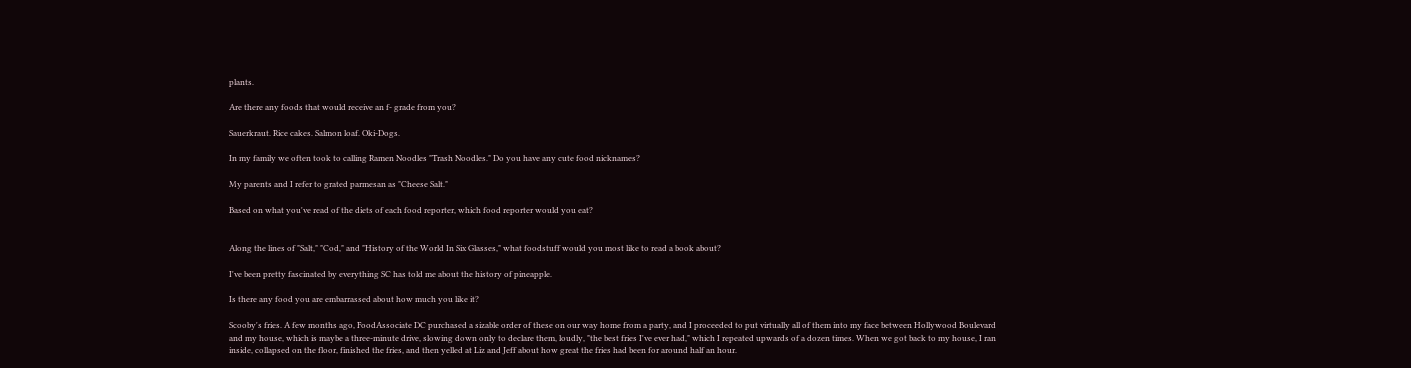plants.

Are there any foods that would receive an f- grade from you?

Sauerkraut. Rice cakes. Salmon loaf. Oki-Dogs.

In my family we often took to calling Ramen Noodles "Trash Noodles." Do you have any cute food nicknames?

My parents and I refer to grated parmesan as "Cheese Salt."

Based on what you've read of the diets of each food reporter, which food reporter would you eat?


Along the lines of "Salt," "Cod," and "History of the World In Six Glasses," what foodstuff would you most like to read a book about?

I've been pretty fascinated by everything SC has told me about the history of pineapple.

Is there any food you are embarrassed about how much you like it?

Scooby's fries. A few months ago, FoodAssociate DC purchased a sizable order of these on our way home from a party, and I proceeded to put virtually all of them into my face between Hollywood Boulevard and my house, which is maybe a three-minute drive, slowing down only to declare them, loudly, "the best fries I've ever had," which I repeated upwards of a dozen times. When we got back to my house, I ran inside, collapsed on the floor, finished the fries, and then yelled at Liz and Jeff about how great the fries had been for around half an hour.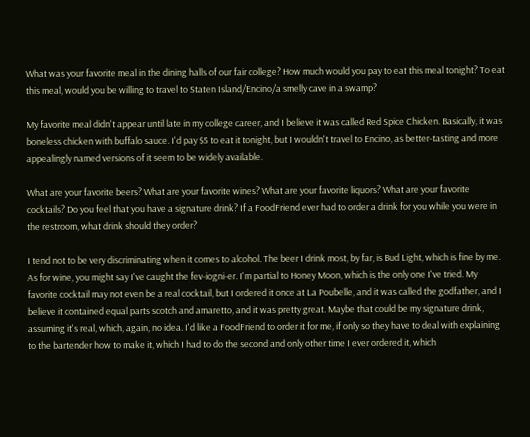What was your favorite meal in the dining halls of our fair college? How much would you pay to eat this meal tonight? To eat this meal, would you be willing to travel to Staten Island/Encino/a smelly cave in a swamp?

My favorite meal didn't appear until late in my college career, and I believe it was called Red Spice Chicken. Basically, it was boneless chicken with buffalo sauce. I'd pay $5 to eat it tonight, but I wouldn't travel to Encino, as better-tasting and more appealingly named versions of it seem to be widely available.

What are your favorite beers? What are your favorite wines? What are your favorite liquors? What are your favorite cocktails? Do you feel that you have a signature drink? If a FoodFriend ever had to order a drink for you while you were in the restroom, what drink should they order?

I tend not to be very discriminating when it comes to alcohol. The beer I drink most, by far, is Bud Light, which is fine by me. As for wine, you might say I've caught the fev-iogni-er. I'm partial to Honey Moon, which is the only one I've tried. My favorite cocktail may not even be a real cocktail, but I ordered it once at La Poubelle, and it was called the godfather, and I believe it contained equal parts scotch and amaretto, and it was pretty great. Maybe that could be my signature drink, assuming it's real, which, again, no idea. I'd like a FoodFriend to order it for me, if only so they have to deal with explaining to the bartender how to make it, which I had to do the second and only other time I ever ordered it, which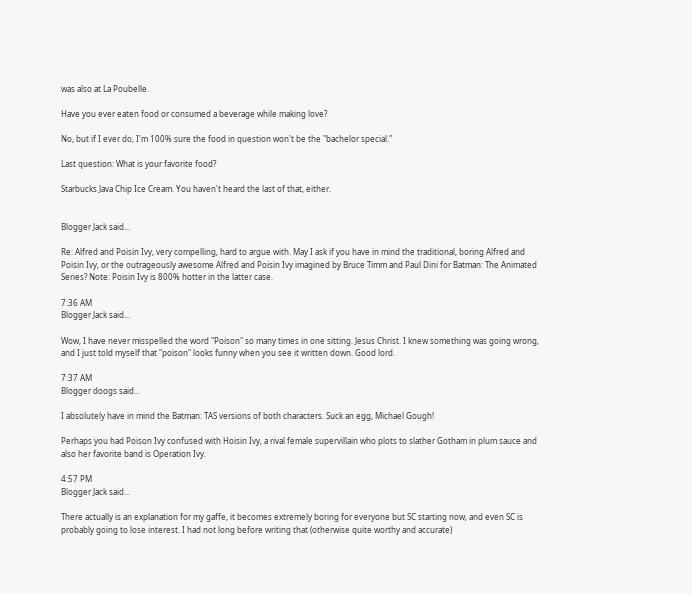was also at La Poubelle.

Have you ever eaten food or consumed a beverage while making love?

No, but if I ever do, I'm 100% sure the food in question won't be the "bachelor special."

Last question: What is your favorite food?

Starbucks Java Chip Ice Cream. You haven't heard the last of that, either.


Blogger Jack said...

Re: Alfred and Poisin Ivy, very compelling, hard to argue with. May I ask if you have in mind the traditional, boring Alfred and Poisin Ivy, or the outrageously awesome Alfred and Poisin Ivy imagined by Bruce Timm and Paul Dini for Batman: The Animated Series? Note: Poisin Ivy is 800% hotter in the latter case.

7:36 AM
Blogger Jack said...

Wow, I have never misspelled the word "Poison" so many times in one sitting. Jesus Christ. I knew something was going wrong, and I just told myself that "poison" looks funny when you see it written down. Good lord.

7:37 AM
Blogger doogs said...

I absolutely have in mind the Batman: TAS versions of both characters. Suck an egg, Michael Gough!

Perhaps you had Poison Ivy confused with Hoisin Ivy, a rival female supervillain who plots to slather Gotham in plum sauce and also her favorite band is Operation Ivy.

4:57 PM
Blogger Jack said...

There actually is an explanation for my gaffe, it becomes extremely boring for everyone but SC starting now, and even SC is probably going to lose interest. I had not long before writing that (otherwise quite worthy and accurate)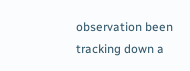observation been tracking down a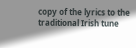copy of the lyrics to the traditional Irish tune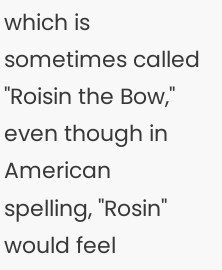which is sometimes called "Roisin the Bow," even though in American spelling, "Rosin" would feel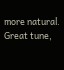more natural. Great tune,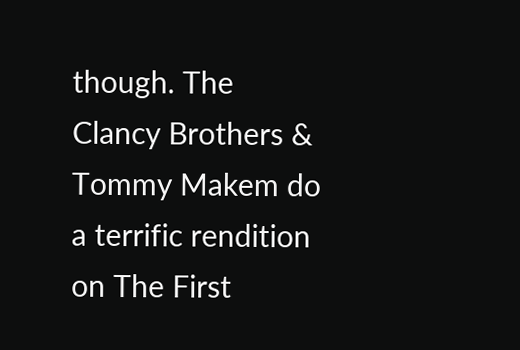though. The Clancy Brothers & Tommy Makem do a terrific rendition on The First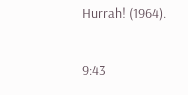Hurrah! (1964).

9:43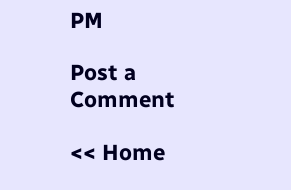PM

Post a Comment

<< Home